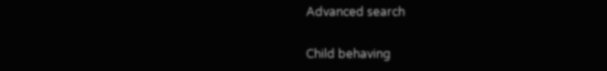Advanced search

Child behaving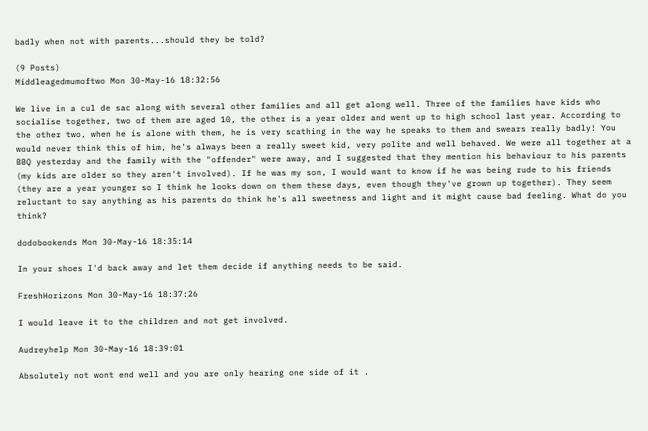badly when not with parents...should they be told?

(9 Posts)
Middleagedmumoftwo Mon 30-May-16 18:32:56

We live in a cul de sac along with several other families and all get along well. Three of the families have kids who socialise together, two of them are aged 10, the other is a year older and went up to high school last year. According to the other two, when he is alone with them, he is very scathing in the way he speaks to them and swears really badly! You would never think this of him, he's always been a really sweet kid, very polite and well behaved. We were all together at a BBQ yesterday and the family with the "offender" were away, and I suggested that they mention his behaviour to his parents (my kids are older so they aren't involved). If he was my son, I would want to know if he was being rude to his friends (they are a year younger so I think he looks down on them these days, even though they've grown up together). They seem reluctant to say anything as his parents do think he's all sweetness and light and it might cause bad feeling. What do you think?

dodobookends Mon 30-May-16 18:35:14

In your shoes I'd back away and let them decide if anything needs to be said.

FreshHorizons Mon 30-May-16 18:37:26

I would leave it to the children and not get involved.

Audreyhelp Mon 30-May-16 18:39:01

Absolutely not wont end well and you are only hearing one side of it .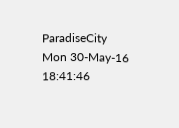ParadiseCity Mon 30-May-16 18:41:46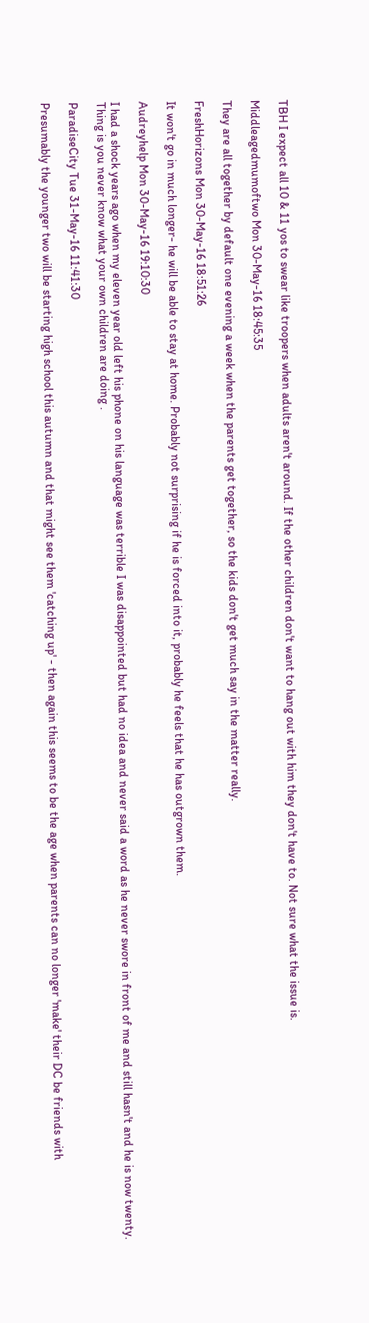TBH I expect all 10 & 11 yos to swear like troopers when adults aren't around. If the other children don't want to hang out with him they don't have to. Not sure what the issue is.

Middleagedmumoftwo Mon 30-May-16 18:45:35

They are all together by default one evening a week when the parents get together, so the kids don't get much say in the matter really.

FreshHorizons Mon 30-May-16 18:51:26

It won't go in much longer- he will be able to stay at home. Probably not surprising if he is forced into it, probably he feels that he has outgrown them.

Audreyhelp Mon 30-May-16 19:10:30

I had a shock years ago when my eleven year old left his phone on his language was terrible I was disappointed but had no idea and never said a word as he never swore in front of me and still hasn't and he is now twenty.
Thing is you never know what your own children are doing .

ParadiseCity Tue 31-May-16 11:41:30

Presumably the younger two will be starting high school this autumn and that might see them 'catching up' - then again this seems to be the age when parents can no longer 'make' their DC be friends with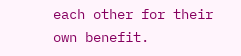each other for their own benefit.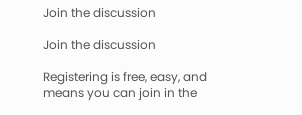Join the discussion

Join the discussion

Registering is free, easy, and means you can join in the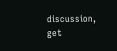discussion, get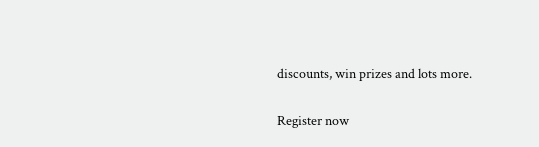discounts, win prizes and lots more.

Register now